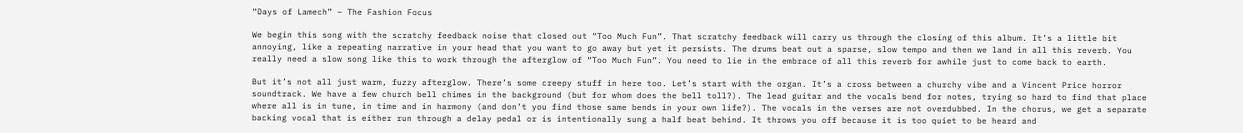“Days of Lamech” – The Fashion Focus

We begin this song with the scratchy feedback noise that closed out “Too Much Fun”. That scratchy feedback will carry us through the closing of this album. It’s a little bit annoying, like a repeating narrative in your head that you want to go away but yet it persists. The drums beat out a sparse, slow tempo and then we land in all this reverb. You really need a slow song like this to work through the afterglow of “Too Much Fun”. You need to lie in the embrace of all this reverb for awhile just to come back to earth.

But it’s not all just warm, fuzzy afterglow. There’s some creepy stuff in here too. Let’s start with the organ. It’s a cross between a churchy vibe and a Vincent Price horror soundtrack. We have a few church bell chimes in the background (but for whom does the bell toll?). The lead guitar and the vocals bend for notes, trying so hard to find that place where all is in tune, in time and in harmony (and don’t you find those same bends in your own life?). The vocals in the verses are not overdubbed. In the chorus, we get a separate backing vocal that is either run through a delay pedal or is intentionally sung a half beat behind. It throws you off because it is too quiet to be heard and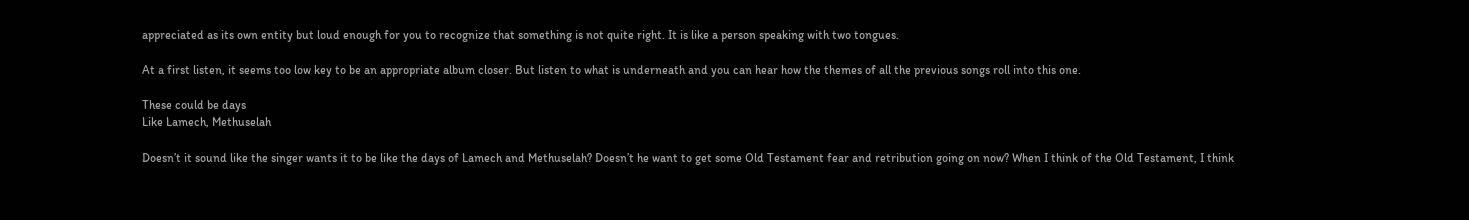appreciated as its own entity but loud enough for you to recognize that something is not quite right. It is like a person speaking with two tongues.

At a first listen, it seems too low key to be an appropriate album closer. But listen to what is underneath and you can hear how the themes of all the previous songs roll into this one.

These could be days
Like Lamech, Methuselah

Doesn’t it sound like the singer wants it to be like the days of Lamech and Methuselah? Doesn’t he want to get some Old Testament fear and retribution going on now? When I think of the Old Testament, I think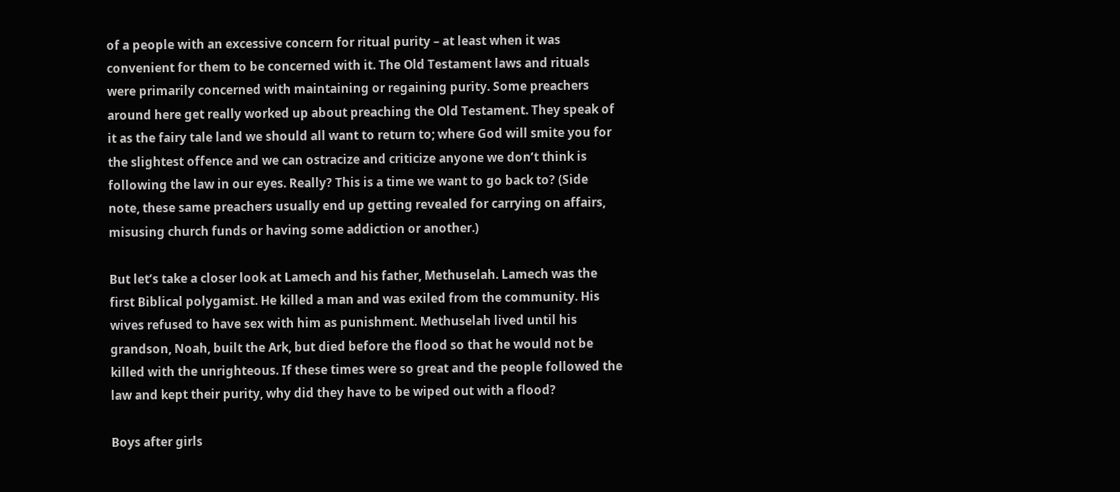of a people with an excessive concern for ritual purity – at least when it was convenient for them to be concerned with it. The Old Testament laws and rituals were primarily concerned with maintaining or regaining purity. Some preachers around here get really worked up about preaching the Old Testament. They speak of it as the fairy tale land we should all want to return to; where God will smite you for the slightest offence and we can ostracize and criticize anyone we don’t think is following the law in our eyes. Really? This is a time we want to go back to? (Side note, these same preachers usually end up getting revealed for carrying on affairs, misusing church funds or having some addiction or another.)

But let’s take a closer look at Lamech and his father, Methuselah. Lamech was the first Biblical polygamist. He killed a man and was exiled from the community. His wives refused to have sex with him as punishment. Methuselah lived until his grandson, Noah, built the Ark, but died before the flood so that he would not be killed with the unrighteous. If these times were so great and the people followed the law and kept their purity, why did they have to be wiped out with a flood?

Boys after girls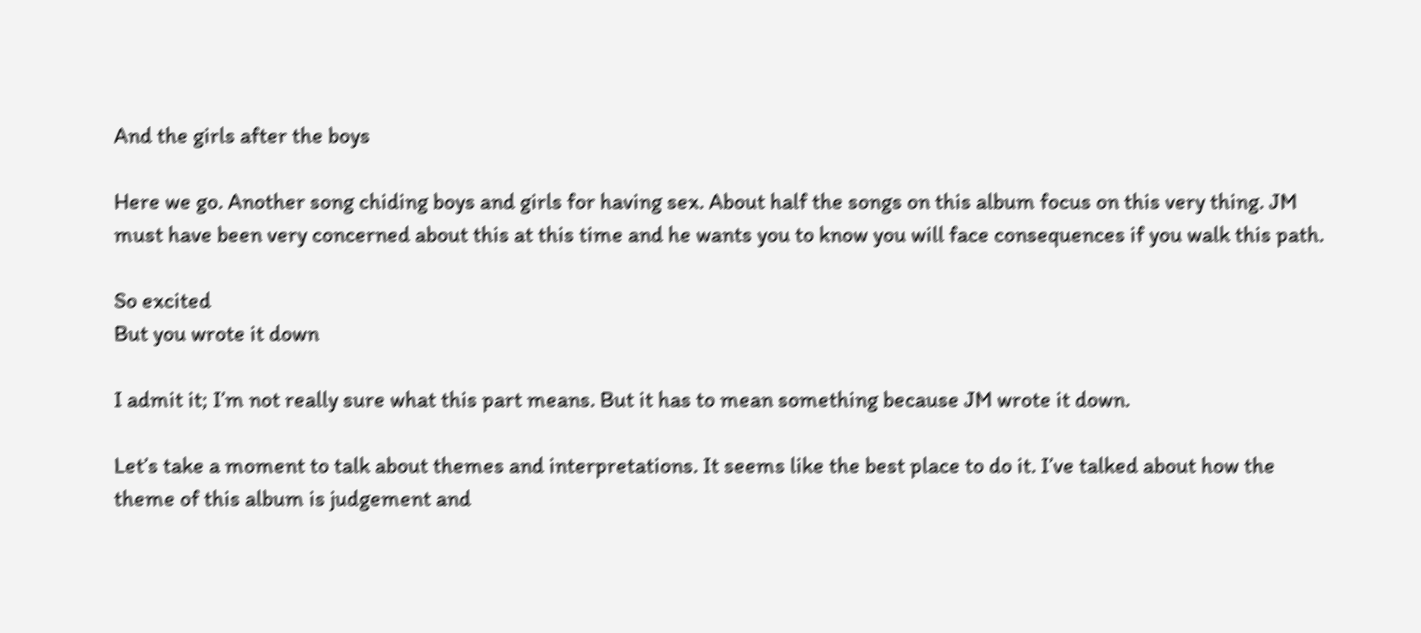And the girls after the boys

Here we go. Another song chiding boys and girls for having sex. About half the songs on this album focus on this very thing. JM must have been very concerned about this at this time and he wants you to know you will face consequences if you walk this path.

So excited
But you wrote it down

I admit it; I’m not really sure what this part means. But it has to mean something because JM wrote it down.

Let’s take a moment to talk about themes and interpretations. It seems like the best place to do it. I’ve talked about how the theme of this album is judgement and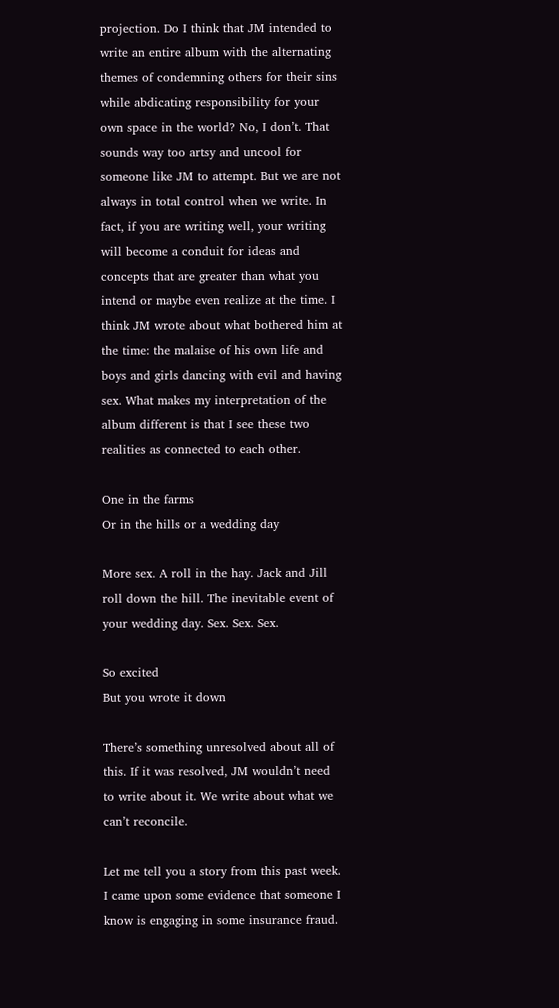projection. Do I think that JM intended to write an entire album with the alternating themes of condemning others for their sins while abdicating responsibility for your own space in the world? No, I don’t. That sounds way too artsy and uncool for someone like JM to attempt. But we are not always in total control when we write. In fact, if you are writing well, your writing will become a conduit for ideas and concepts that are greater than what you intend or maybe even realize at the time. I think JM wrote about what bothered him at the time: the malaise of his own life and boys and girls dancing with evil and having sex. What makes my interpretation of the album different is that I see these two realities as connected to each other.

One in the farms
Or in the hills or a wedding day

More sex. A roll in the hay. Jack and Jill roll down the hill. The inevitable event of your wedding day. Sex. Sex. Sex.

So excited
But you wrote it down

There’s something unresolved about all of this. If it was resolved, JM wouldn’t need to write about it. We write about what we can’t reconcile.

Let me tell you a story from this past week. I came upon some evidence that someone I know is engaging in some insurance fraud.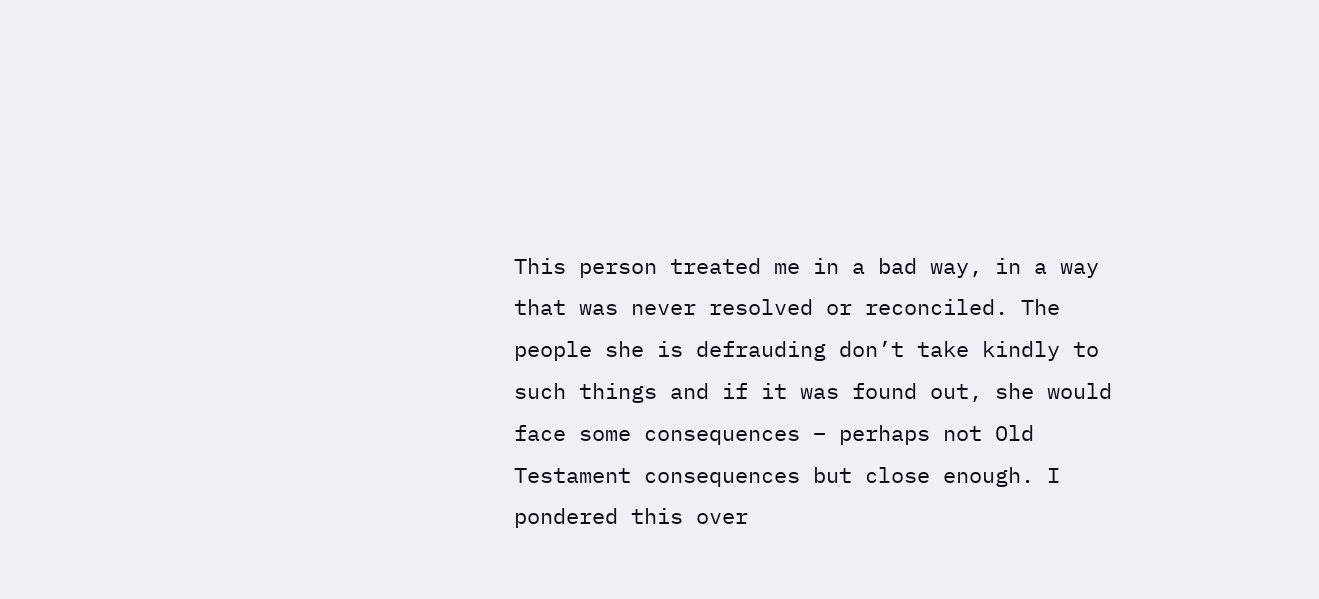This person treated me in a bad way, in a way that was never resolved or reconciled. The people she is defrauding don’t take kindly to such things and if it was found out, she would face some consequences – perhaps not Old Testament consequences but close enough. I pondered this over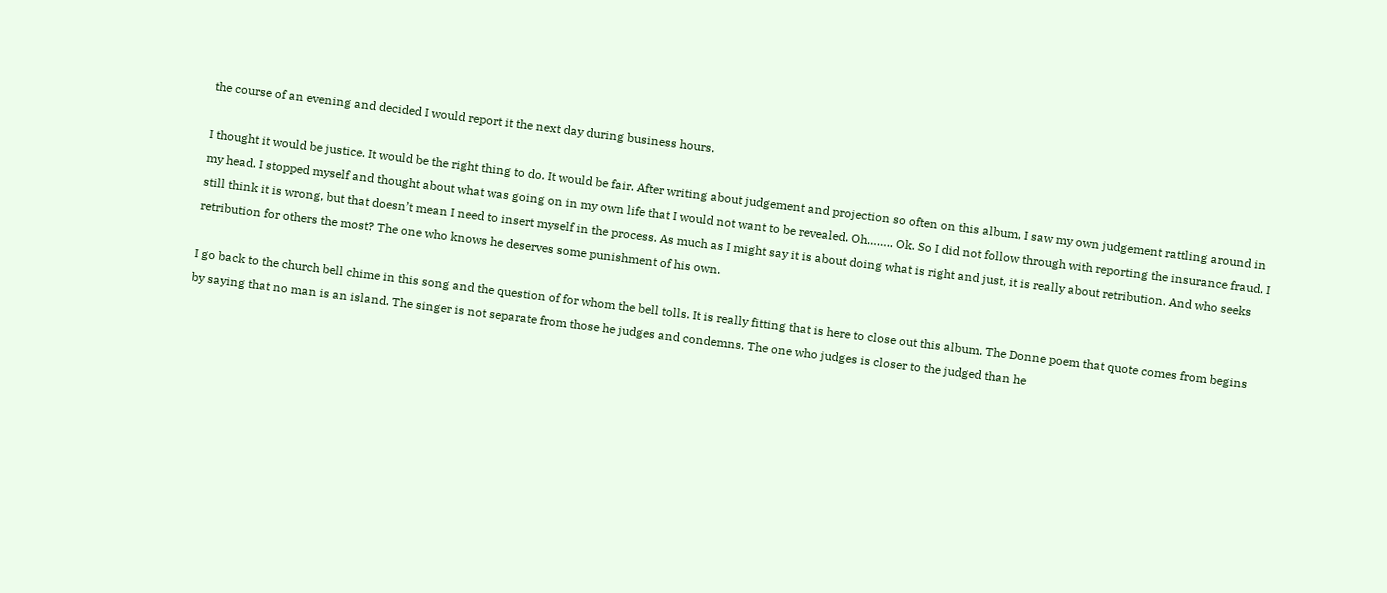the course of an evening and decided I would report it the next day during business hours.

I thought it would be justice. It would be the right thing to do. It would be fair. After writing about judgement and projection so often on this album, I saw my own judgement rattling around in my head. I stopped myself and thought about what was going on in my own life that I would not want to be revealed. Oh…….. Ok. So I did not follow through with reporting the insurance fraud. I still think it is wrong, but that doesn’t mean I need to insert myself in the process. As much as I might say it is about doing what is right and just, it is really about retribution. And who seeks retribution for others the most? The one who knows he deserves some punishment of his own.

I go back to the church bell chime in this song and the question of for whom the bell tolls. It is really fitting that is here to close out this album. The Donne poem that quote comes from begins by saying that no man is an island. The singer is not separate from those he judges and condemns. The one who judges is closer to the judged than he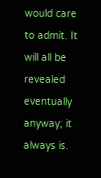would care to admit. It will all be revealed eventually anyway; it always is.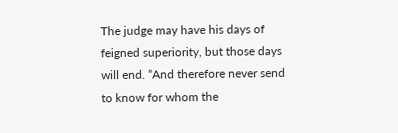The judge may have his days of feigned superiority, but those days will end. “And therefore never send to know for whom the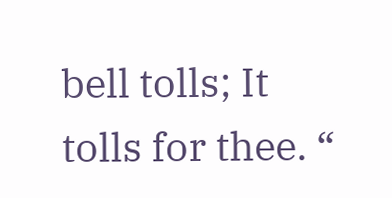bell tolls; It tolls for thee. “